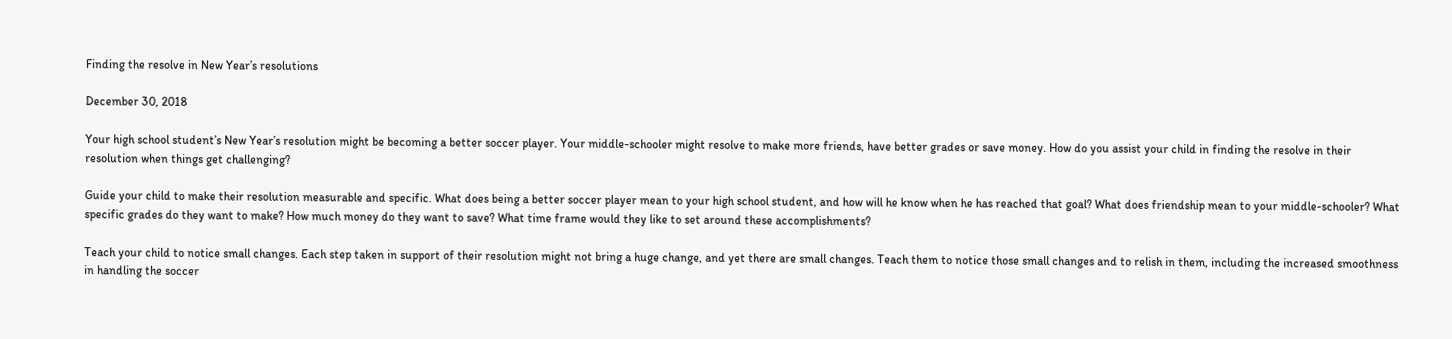Finding the resolve in New Year’s resolutions

December 30, 2018

Your high school student’s New Year’s resolution might be becoming a better soccer player. Your middle-schooler might resolve to make more friends, have better grades or save money. How do you assist your child in finding the resolve in their resolution when things get challenging?

Guide your child to make their resolution measurable and specific. What does being a better soccer player mean to your high school student, and how will he know when he has reached that goal? What does friendship mean to your middle-schooler? What specific grades do they want to make? How much money do they want to save? What time frame would they like to set around these accomplishments?

Teach your child to notice small changes. Each step taken in support of their resolution might not bring a huge change, and yet there are small changes. Teach them to notice those small changes and to relish in them, including the increased smoothness in handling the soccer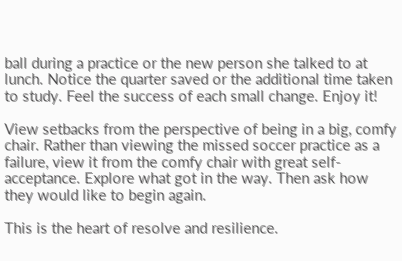ball during a practice or the new person she talked to at lunch. Notice the quarter saved or the additional time taken to study. Feel the success of each small change. Enjoy it!

View setbacks from the perspective of being in a big, comfy chair. Rather than viewing the missed soccer practice as a failure, view it from the comfy chair with great self-acceptance. Explore what got in the way. Then ask how they would like to begin again.

This is the heart of resolve and resilience.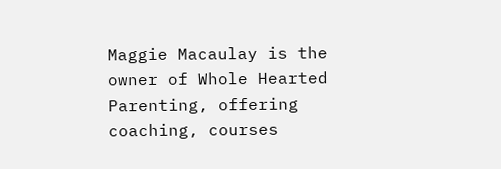Maggie Macaulay is the owner of Whole Hearted Parenting, offering coaching, courses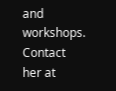and workshops. Contact her at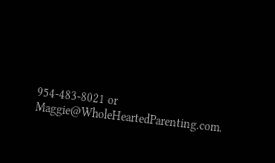954-483-8021 or Maggie@WholeHeartedParenting.com.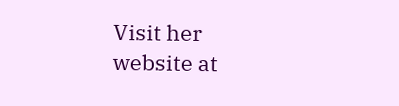Visit her website at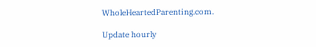WholeHeartedParenting.com.

Update hourly